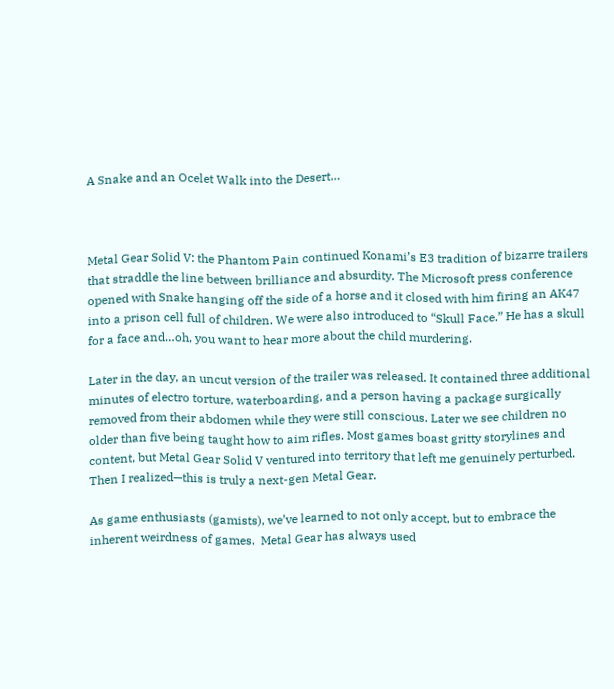A Snake and an Ocelet Walk into the Desert…



Metal Gear Solid V: the Phantom Pain continued Konami’s E3 tradition of bizarre trailers that straddle the line between brilliance and absurdity. The Microsoft press conference opened with Snake hanging off the side of a horse and it closed with him firing an AK47 into a prison cell full of children. We were also introduced to “Skull Face.” He has a skull for a face and…oh, you want to hear more about the child murdering.

Later in the day, an uncut version of the trailer was released. It contained three additional minutes of electro torture, waterboarding, and a person having a package surgically removed from their abdomen while they were still conscious. Later we see children no older than five being taught how to aim rifles. Most games boast gritty storylines and content, but Metal Gear Solid V ventured into territory that left me genuinely perturbed. Then I realized—this is truly a next-gen Metal Gear.

As game enthusiasts (gamists), we’ve learned to not only accept, but to embrace the inherent weirdness of games.  Metal Gear has always used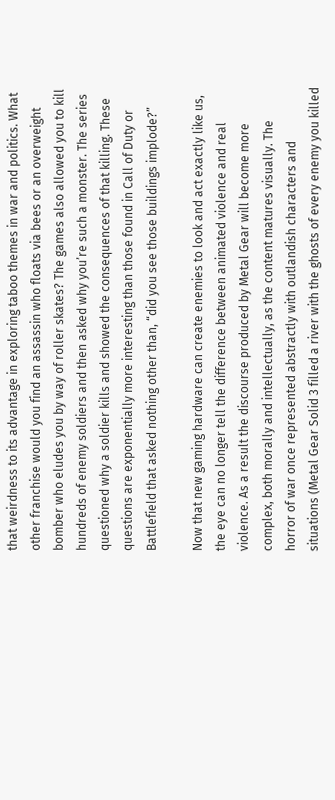that weirdness to its advantage in exploring taboo themes in war and politics. What other franchise would you find an assassin who floats via bees or an overweight bomber who eludes you by way of roller skates? The games also allowed you to kill hundreds of enemy soldiers and then asked why you’re such a monster. The series questioned why a soldier kills and showed the consequences of that killing. These questions are exponentially more interesting than those found in Call of Duty or Battlefield that asked nothing other than, “did you see those buildings implode?”

Now that new gaming hardware can create enemies to look and act exactly like us, the eye can no longer tell the difference between animated violence and real violence. As a result the discourse produced by Metal Gear will become more complex, both morally and intellectually, as the content matures visually. The horror of war once represented abstractly with outlandish characters and situations (Metal Gear Solid 3 filled a river with the ghosts of every enemy you killed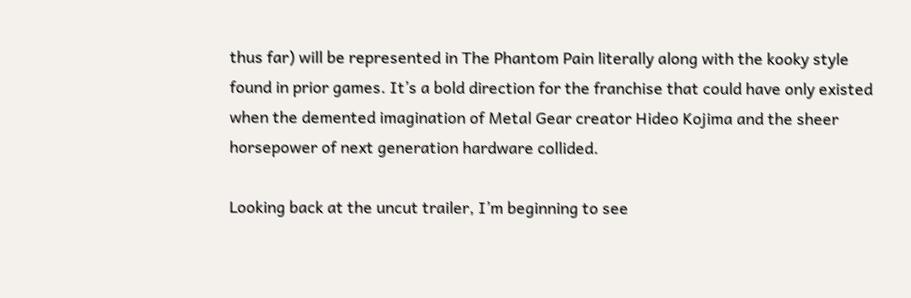thus far) will be represented in The Phantom Pain literally along with the kooky style found in prior games. It’s a bold direction for the franchise that could have only existed when the demented imagination of Metal Gear creator Hideo Kojima and the sheer horsepower of next generation hardware collided.

Looking back at the uncut trailer, I’m beginning to see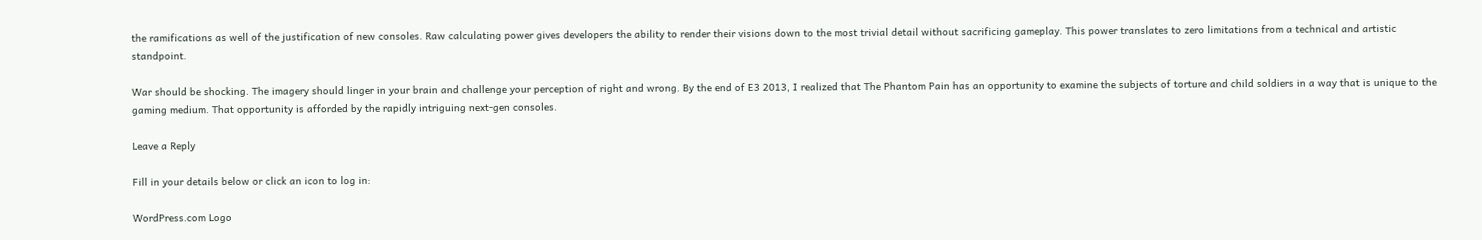the ramifications as well of the justification of new consoles. Raw calculating power gives developers the ability to render their visions down to the most trivial detail without sacrificing gameplay. This power translates to zero limitations from a technical and artistic standpoint.

War should be shocking. The imagery should linger in your brain and challenge your perception of right and wrong. By the end of E3 2013, I realized that The Phantom Pain has an opportunity to examine the subjects of torture and child soldiers in a way that is unique to the gaming medium. That opportunity is afforded by the rapidly intriguing next-gen consoles.

Leave a Reply

Fill in your details below or click an icon to log in:

WordPress.com Logo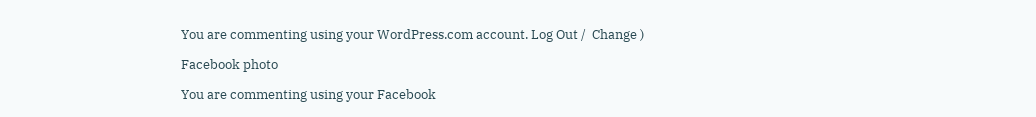You are commenting using your WordPress.com account. Log Out /  Change )

Facebook photo

You are commenting using your Facebook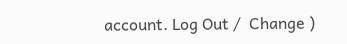account. Log Out /  Change )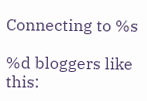Connecting to %s

%d bloggers like this: